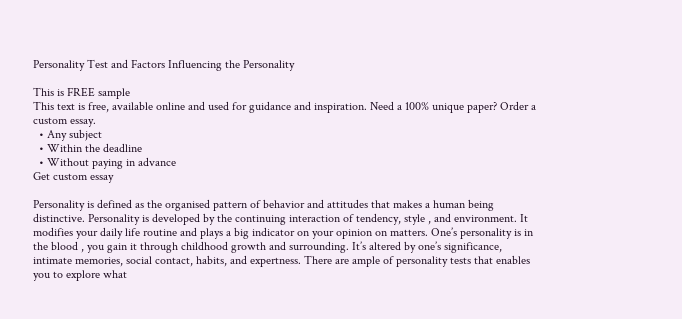Personality Test and Factors Influencing the Personality

This is FREE sample
This text is free, available online and used for guidance and inspiration. Need a 100% unique paper? Order a custom essay.
  • Any subject
  • Within the deadline
  • Without paying in advance
Get custom essay

Personality is defined as the organised pattern of behavior and attitudes that makes a human being distinctive. Personality is developed by the continuing interaction of tendency, style , and environment. It modifies your daily life routine and plays a big indicator on your opinion on matters. One’s personality is in the blood , you gain it through childhood growth and surrounding. It’s altered by one’s significance, intimate memories, social contact, habits, and expertness. There are ample of personality tests that enables you to explore what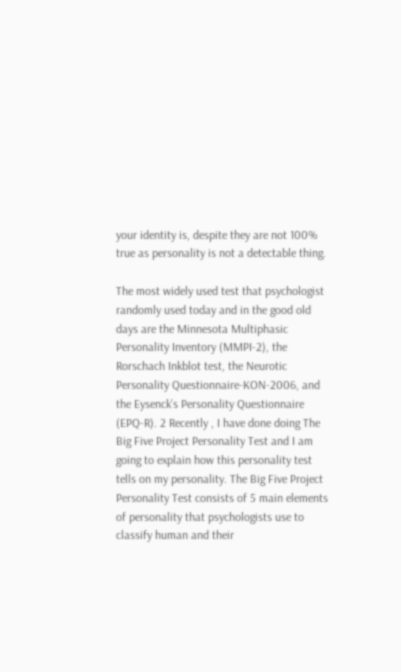your identity is, despite they are not 100% true as personality is not a detectable thing.

The most widely used test that psychologist randomly used today and in the good old days are the Minnesota Multiphasic Personality Inventory (MMPI-2), the Rorschach Inkblot test, the Neurotic Personality Questionnaire-KON-2006, and the Eysenck’s Personality Questionnaire (EPQ-R). 2 Recently , I have done doing The Big Five Project Personality Test and I am going to explain how this personality test tells on my personality. The Big Five Project Personality Test consists of 5 main elements of personality that psychologists use to classify human and their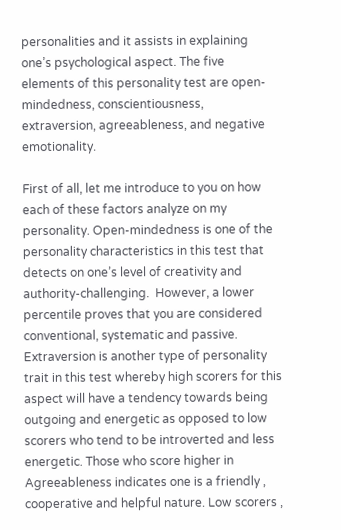personalities and it assists in explaining one’s psychological aspect. The five elements of this personality test are open-mindedness, conscientiousness, extraversion, agreeableness, and negative emotionality.

First of all, let me introduce to you on how each of these factors analyze on my personality. Open-mindedness is one of the personality characteristics in this test that detects on one’s level of creativity and authority-challenging.  However, a lower percentile proves that you are considered conventional, systematic and passive. Extraversion is another type of personality trait in this test whereby high scorers for this aspect will have a tendency towards being outgoing and energetic as opposed to low scorers who tend to be introverted and less energetic. Those who score higher in Agreeableness indicates one is a friendly , cooperative and helpful nature. Low scorers ,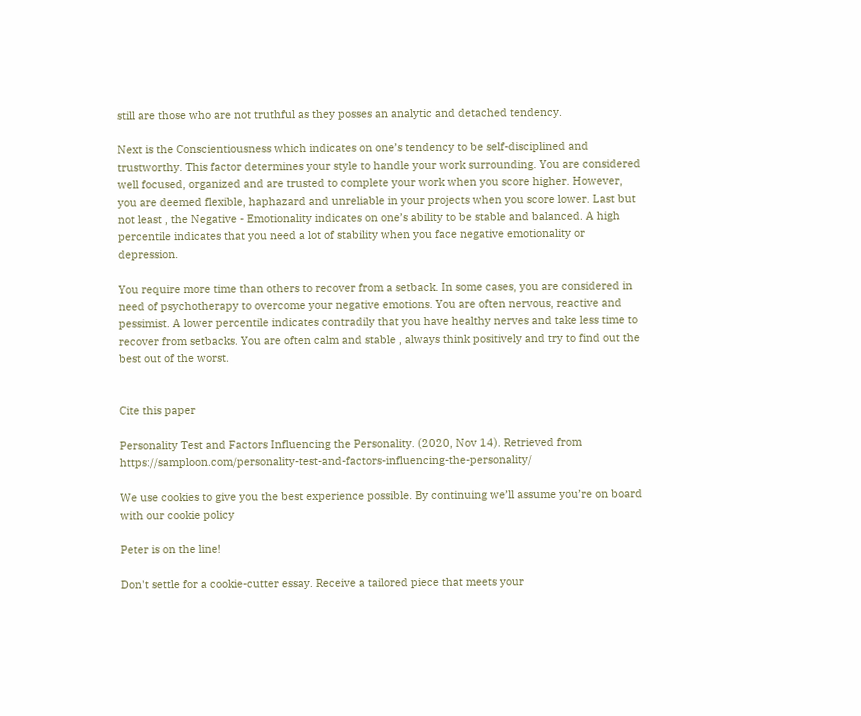still are those who are not truthful as they posses an analytic and detached tendency.

Next is the Conscientiousness which indicates on one’s tendency to be self-disciplined and trustworthy. This factor determines your style to handle your work surrounding. You are considered well focused, organized and are trusted to complete your work when you score higher. However, you are deemed flexible, haphazard and unreliable in your projects when you score lower. Last but not least , the Negative - Emotionality indicates on one’s ability to be stable and balanced. A high percentile indicates that you need a lot of stability when you face negative emotionality or depression.

You require more time than others to recover from a setback. In some cases, you are considered in need of psychotherapy to overcome your negative emotions. You are often nervous, reactive and pessimist. A lower percentile indicates contradily that you have healthy nerves and take less time to recover from setbacks. You are often calm and stable , always think positively and try to find out the best out of the worst.


Cite this paper

Personality Test and Factors Influencing the Personality. (2020, Nov 14). Retrieved from https://samploon.com/personality-test-and-factors-influencing-the-personality/

We use cookies to give you the best experience possible. By continuing we’ll assume you’re on board with our cookie policy

Peter is on the line!

Don't settle for a cookie-cutter essay. Receive a tailored piece that meets your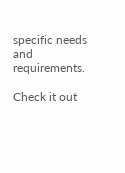specific needs and requirements.

Check it out